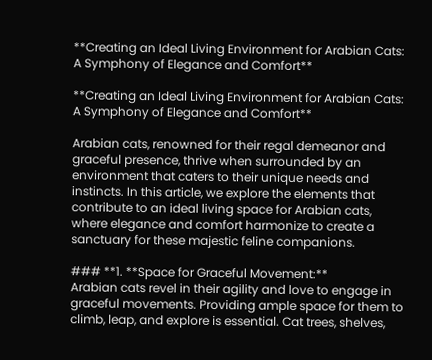**Creating an Ideal Living Environment for Arabian Cats: A Symphony of Elegance and Comfort**

**Creating an Ideal Living Environment for Arabian Cats: A Symphony of Elegance and Comfort**

Arabian cats, renowned for their regal demeanor and graceful presence, thrive when surrounded by an environment that caters to their unique needs and instincts. In this article, we explore the elements that contribute to an ideal living space for Arabian cats, where elegance and comfort harmonize to create a sanctuary for these majestic feline companions.

### **1. **Space for Graceful Movement:**
Arabian cats revel in their agility and love to engage in graceful movements. Providing ample space for them to climb, leap, and explore is essential. Cat trees, shelves,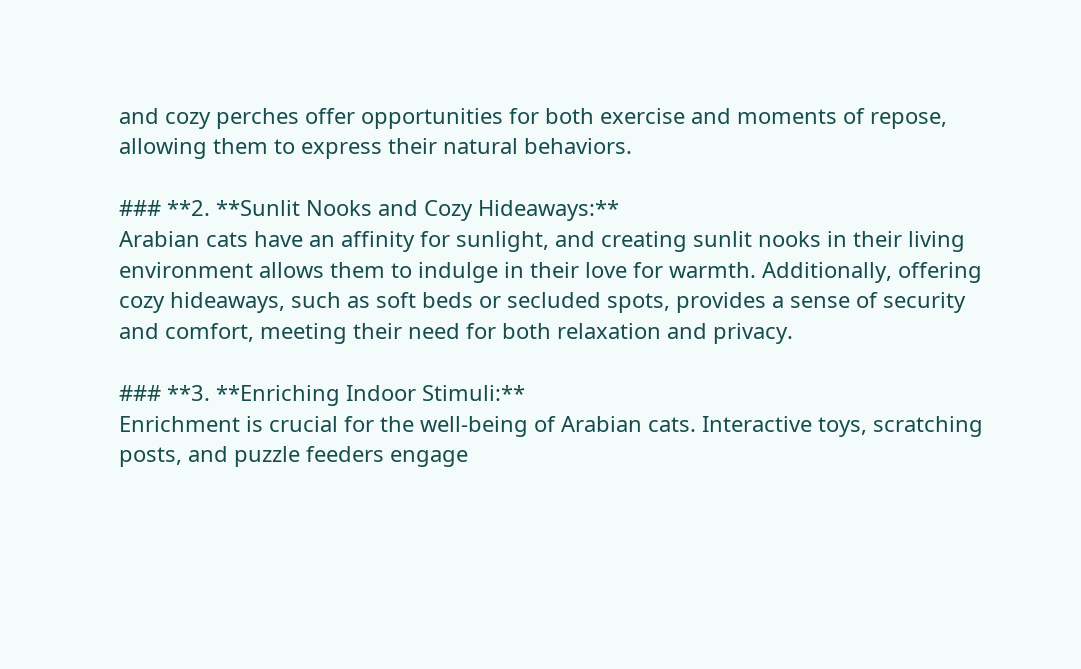and cozy perches offer opportunities for both exercise and moments of repose, allowing them to express their natural behaviors.

### **2. **Sunlit Nooks and Cozy Hideaways:**
Arabian cats have an affinity for sunlight, and creating sunlit nooks in their living environment allows them to indulge in their love for warmth. Additionally, offering cozy hideaways, such as soft beds or secluded spots, provides a sense of security and comfort, meeting their need for both relaxation and privacy.

### **3. **Enriching Indoor Stimuli:**
Enrichment is crucial for the well-being of Arabian cats. Interactive toys, scratching posts, and puzzle feeders engage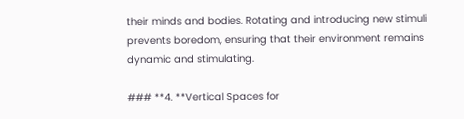their minds and bodies. Rotating and introducing new stimuli prevents boredom, ensuring that their environment remains dynamic and stimulating.

### **4. **Vertical Spaces for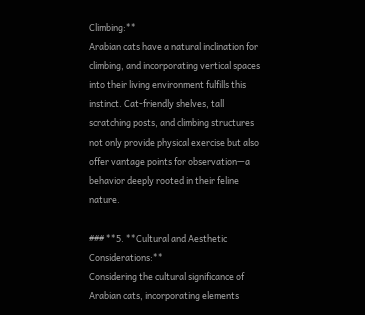Climbing:**
Arabian cats have a natural inclination for climbing, and incorporating vertical spaces into their living environment fulfills this instinct. Cat-friendly shelves, tall scratching posts, and climbing structures not only provide physical exercise but also offer vantage points for observation—a behavior deeply rooted in their feline nature.

### **5. **Cultural and Aesthetic Considerations:**
Considering the cultural significance of Arabian cats, incorporating elements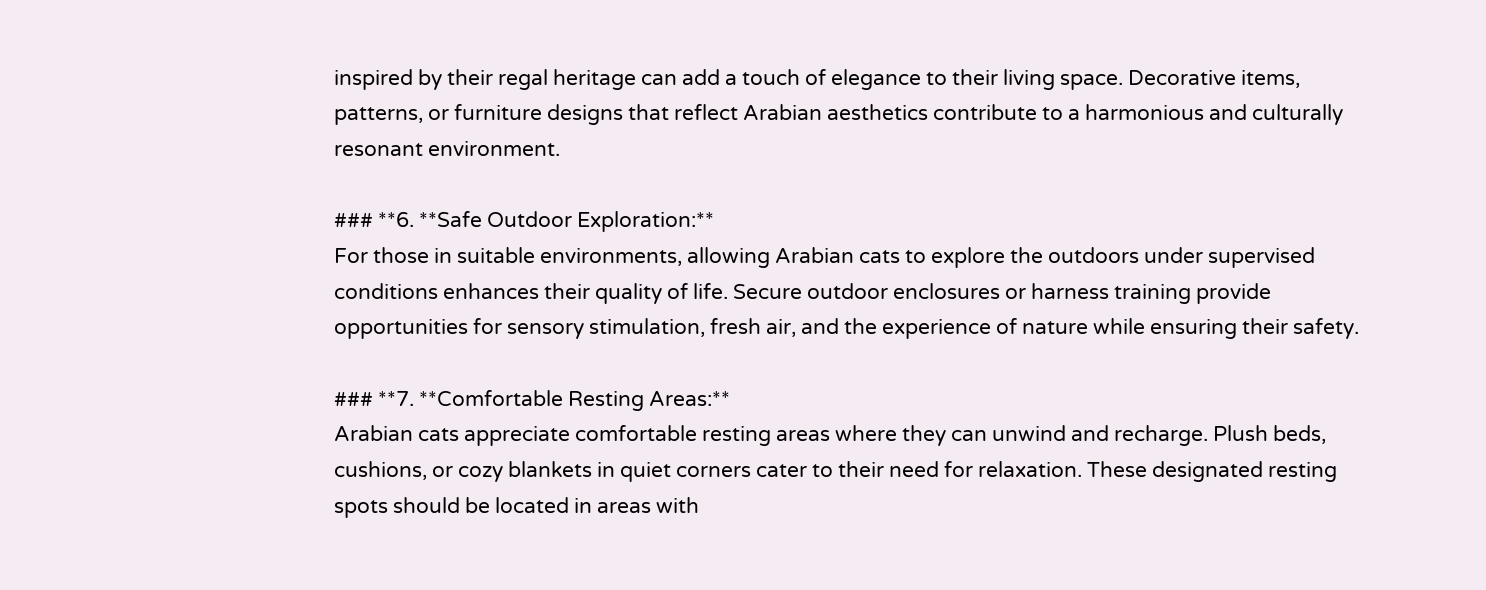inspired by their regal heritage can add a touch of elegance to their living space. Decorative items, patterns, or furniture designs that reflect Arabian aesthetics contribute to a harmonious and culturally resonant environment.

### **6. **Safe Outdoor Exploration:**
For those in suitable environments, allowing Arabian cats to explore the outdoors under supervised conditions enhances their quality of life. Secure outdoor enclosures or harness training provide opportunities for sensory stimulation, fresh air, and the experience of nature while ensuring their safety.

### **7. **Comfortable Resting Areas:**
Arabian cats appreciate comfortable resting areas where they can unwind and recharge. Plush beds, cushions, or cozy blankets in quiet corners cater to their need for relaxation. These designated resting spots should be located in areas with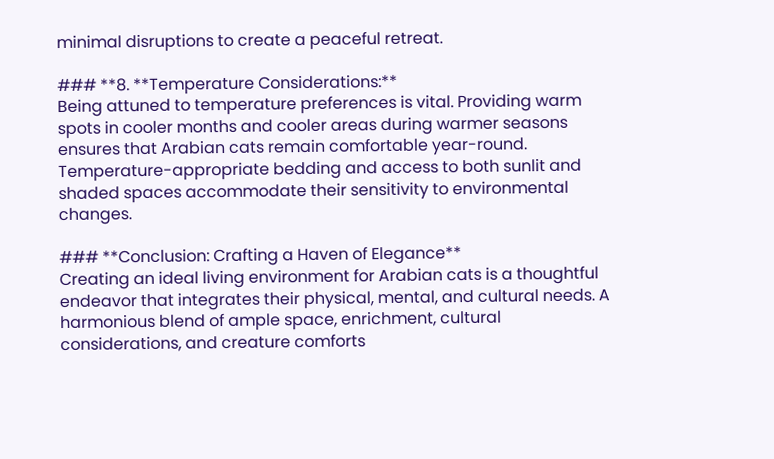minimal disruptions to create a peaceful retreat.

### **8. **Temperature Considerations:**
Being attuned to temperature preferences is vital. Providing warm spots in cooler months and cooler areas during warmer seasons ensures that Arabian cats remain comfortable year-round. Temperature-appropriate bedding and access to both sunlit and shaded spaces accommodate their sensitivity to environmental changes.

### **Conclusion: Crafting a Haven of Elegance**
Creating an ideal living environment for Arabian cats is a thoughtful endeavor that integrates their physical, mental, and cultural needs. A harmonious blend of ample space, enrichment, cultural considerations, and creature comforts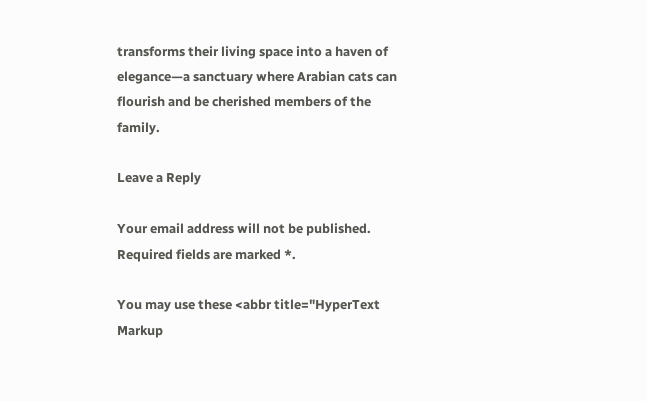transforms their living space into a haven of elegance—a sanctuary where Arabian cats can flourish and be cherished members of the family.

Leave a Reply

Your email address will not be published. Required fields are marked *.

You may use these <abbr title="HyperText Markup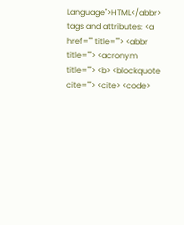Language">HTML</abbr> tags and attributes: <a href="" title=""> <abbr title=""> <acronym title=""> <b> <blockquote cite=""> <cite> <code>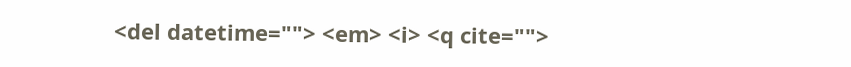<del datetime=""> <em> <i> <q cite="">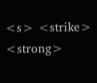<s> <strike> <strong>